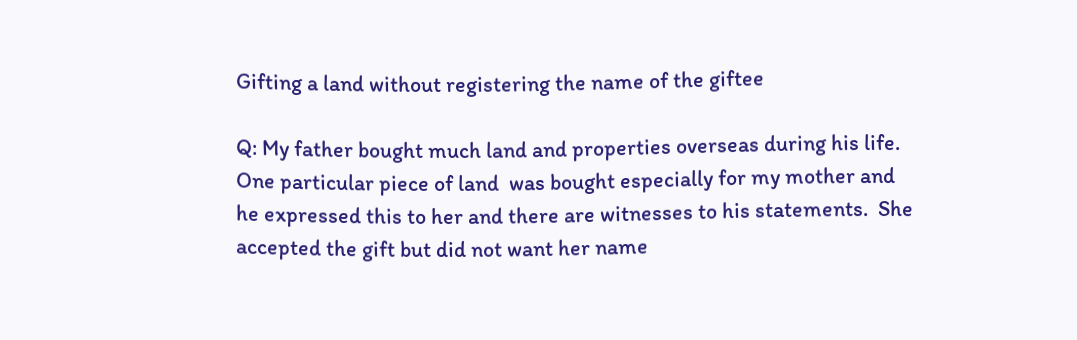Gifting a land without registering the name of the giftee

Q: My father bought much land and properties overseas during his life. One particular piece of land  was bought especially for my mother and he expressed this to her and there are witnesses to his statements.  She accepted the gift but did not want her name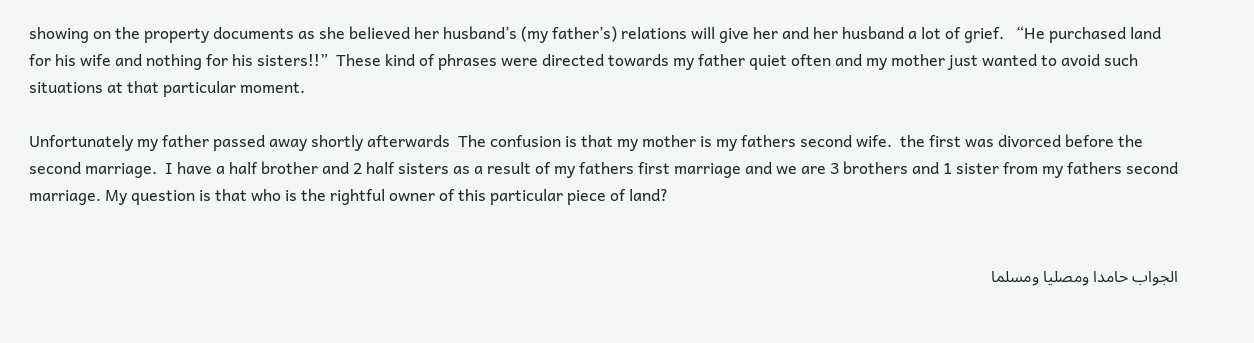showing on the property documents as she believed her husband’s (my father’s) relations will give her and her husband a lot of grief.   “He purchased land for his wife and nothing for his sisters!!”  These kind of phrases were directed towards my father quiet often and my mother just wanted to avoid such situations at that particular moment.

Unfortunately my father passed away shortly afterwards  The confusion is that my mother is my fathers second wife.  the first was divorced before the second marriage.  I have a half brother and 2 half sisters as a result of my fathers first marriage and we are 3 brothers and 1 sister from my fathers second marriage. My question is that who is the rightful owner of this particular piece of land?


الجواب حامدا ومصليا ومسلما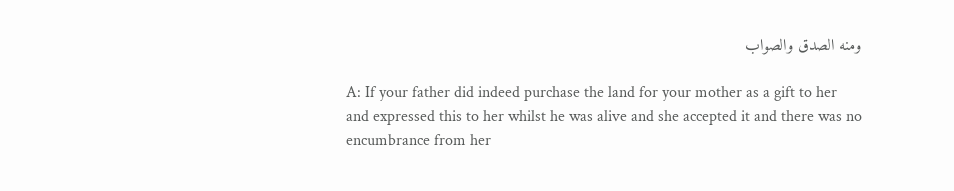ومنه الصدق والصواب

A: If your father did indeed purchase the land for your mother as a gift to her and expressed this to her whilst he was alive and she accepted it and there was no encumbrance from her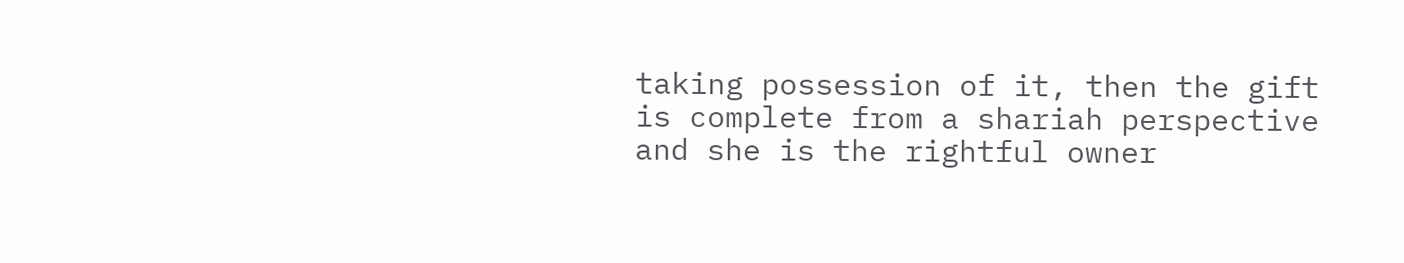taking possession of it, then the gift is complete from a shariah perspective and she is the rightful owner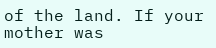of the land. If your mother was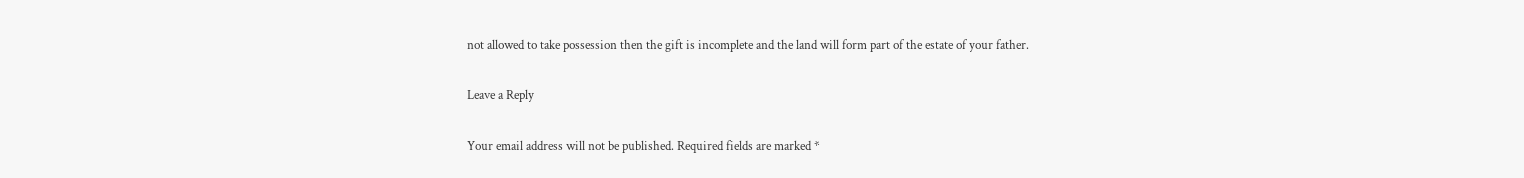not allowed to take possession then the gift is incomplete and the land will form part of the estate of your father.

Leave a Reply

Your email address will not be published. Required fields are marked *